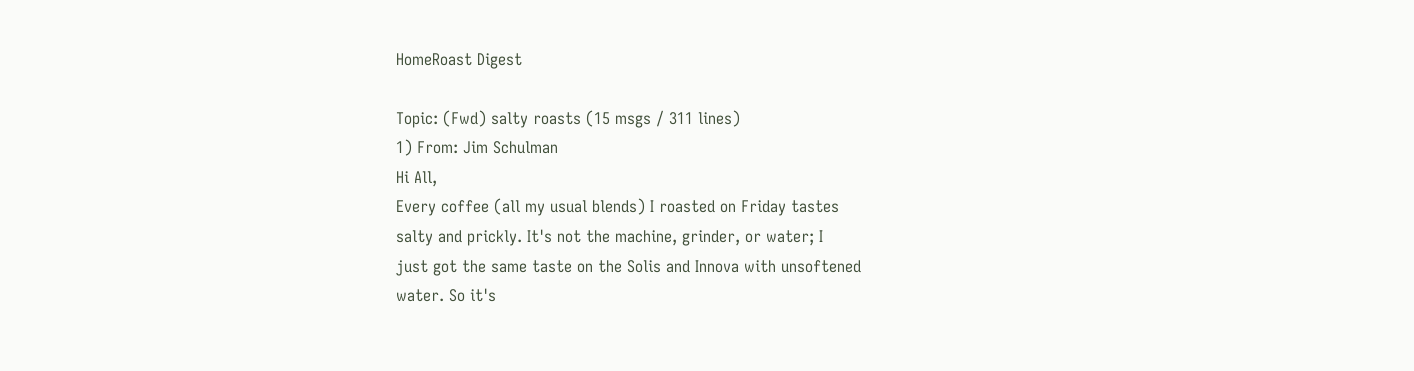HomeRoast Digest

Topic: (Fwd) salty roasts (15 msgs / 311 lines)
1) From: Jim Schulman
Hi All,
Every coffee (all my usual blends) I roasted on Friday tastes
salty and prickly. It's not the machine, grinder, or water; I
just got the same taste on the Solis and Innova with unsoftened
water. So it's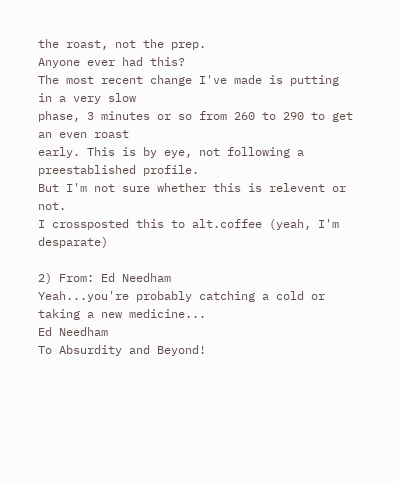the roast, not the prep.
Anyone ever had this?
The most recent change I've made is putting in a very slow
phase, 3 minutes or so from 260 to 290 to get an even roast
early. This is by eye, not following a preestablished profile.
But I'm not sure whether this is relevent or not.
I crossposted this to alt.coffee (yeah, I'm desparate)

2) From: Ed Needham
Yeah...you're probably catching a cold or taking a new medicine...
Ed Needham
To Absurdity and Beyond!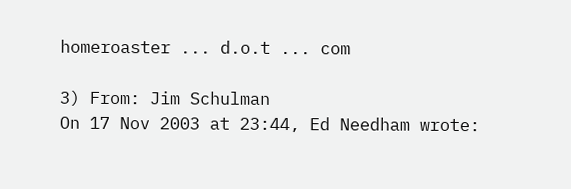homeroaster ... d.o.t ... com

3) From: Jim Schulman
On 17 Nov 2003 at 23:44, Ed Needham wrote: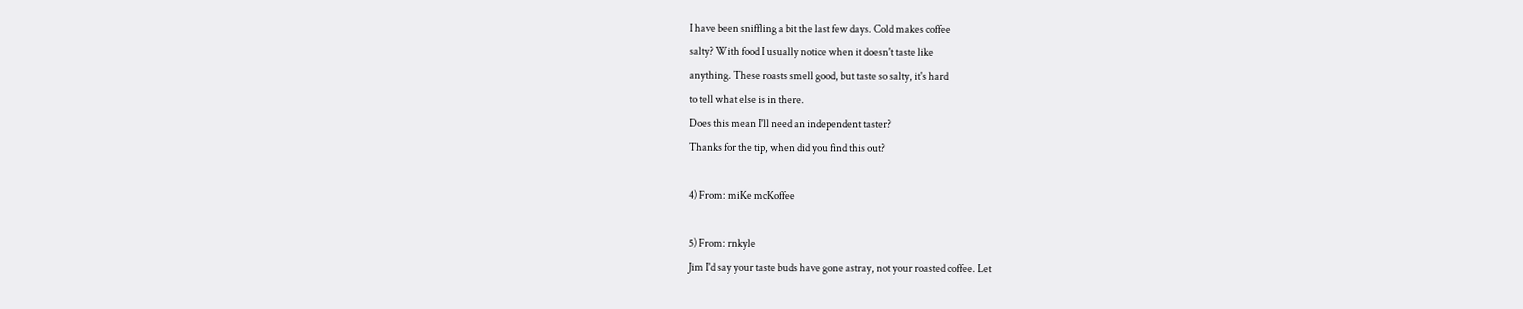I have been sniffling a bit the last few days. Cold makes coffee
salty? With food I usually notice when it doesn't taste like
anything. These roasts smell good, but taste so salty, it's hard
to tell what else is in there.
Does this mean I'll need an independent taster?
Thanks for the tip, when did you find this out?

4) From: miKe mcKoffee

5) From: rnkyle
Jim I'd say your taste buds have gone astray, not your roasted coffee. Let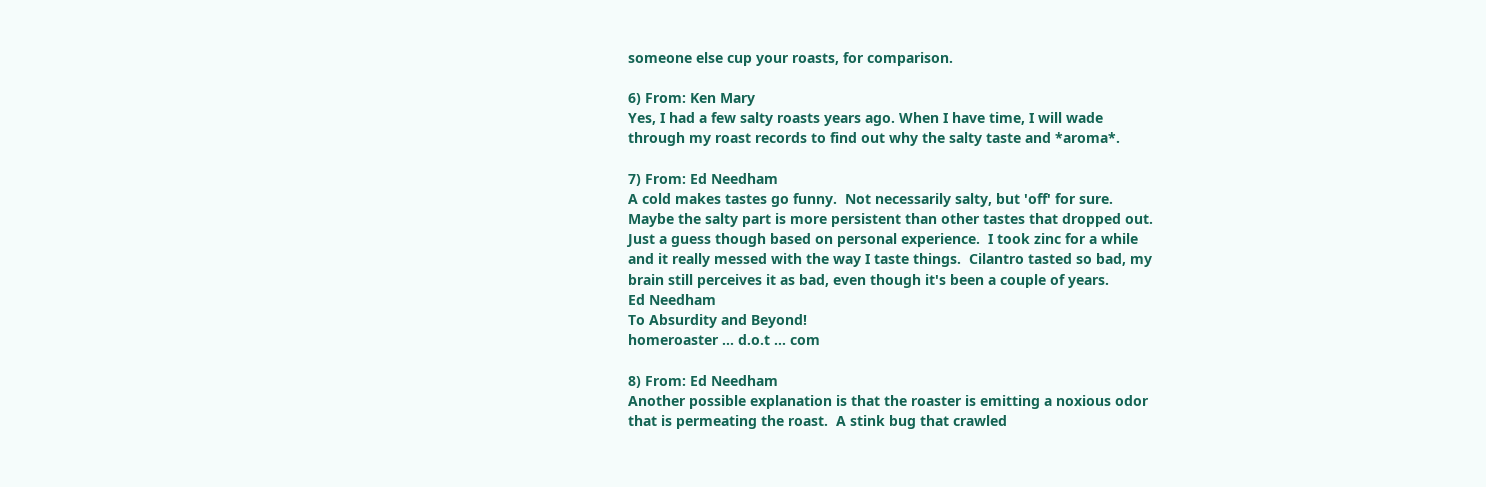someone else cup your roasts, for comparison.

6) From: Ken Mary
Yes, I had a few salty roasts years ago. When I have time, I will wade
through my roast records to find out why the salty taste and *aroma*.

7) From: Ed Needham
A cold makes tastes go funny.  Not necessarily salty, but 'off' for sure.
Maybe the salty part is more persistent than other tastes that dropped out.
Just a guess though based on personal experience.  I took zinc for a while
and it really messed with the way I taste things.  Cilantro tasted so bad, my
brain still perceives it as bad, even though it's been a couple of years.
Ed Needham
To Absurdity and Beyond!
homeroaster ... d.o.t ... com

8) From: Ed Needham
Another possible explanation is that the roaster is emitting a noxious odor
that is permeating the roast.  A stink bug that crawled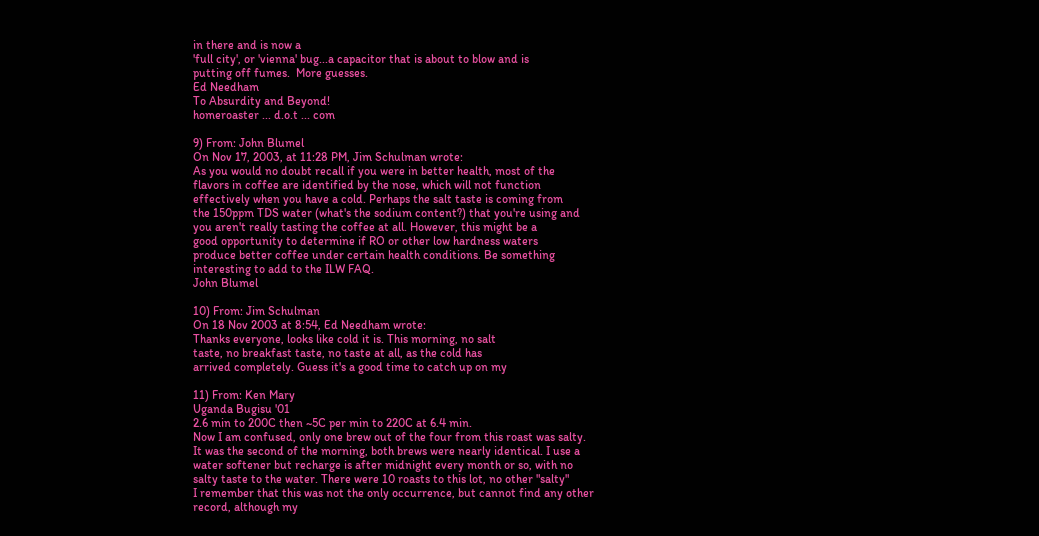in there and is now a
'full city', or 'vienna' bug...a capacitor that is about to blow and is
putting off fumes.  More guesses.
Ed Needham
To Absurdity and Beyond!
homeroaster ... d.o.t ... com

9) From: John Blumel
On Nov 17, 2003, at 11:28 PM, Jim Schulman wrote:
As you would no doubt recall if you were in better health, most of the
flavors in coffee are identified by the nose, which will not function
effectively when you have a cold. Perhaps the salt taste is coming from
the 150ppm TDS water (what's the sodium content?) that you're using and
you aren't really tasting the coffee at all. However, this might be a
good opportunity to determine if RO or other low hardness waters
produce better coffee under certain health conditions. Be something
interesting to add to the ILW FAQ.
John Blumel

10) From: Jim Schulman
On 18 Nov 2003 at 8:54, Ed Needham wrote:
Thanks everyone, looks like cold it is. This morning, no salt
taste, no breakfast taste, no taste at all, as the cold has
arrived completely. Guess it's a good time to catch up on my

11) From: Ken Mary
Uganda Bugisu '01
2.6 min to 200C then ~5C per min to 220C at 6.4 min.
Now I am confused, only one brew out of the four from this roast was salty.
It was the second of the morning, both brews were nearly identical. I use a
water softener but recharge is after midnight every month or so, with no
salty taste to the water. There were 10 roasts to this lot, no other "salty"
I remember that this was not the only occurrence, but cannot find any other
record, although my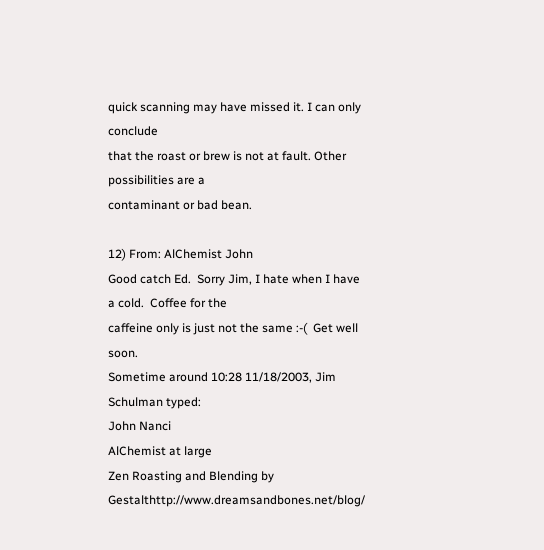quick scanning may have missed it. I can only conclude
that the roast or brew is not at fault. Other possibilities are a
contaminant or bad bean.

12) From: AlChemist John
Good catch Ed.  Sorry Jim, I hate when I have a cold.  Coffee for the
caffeine only is just not the same :-(  Get well soon.
Sometime around 10:28 11/18/2003, Jim Schulman typed:
John Nanci
AlChemist at large
Zen Roasting and Blending by Gestalthttp://www.dreamsandbones.net/blog/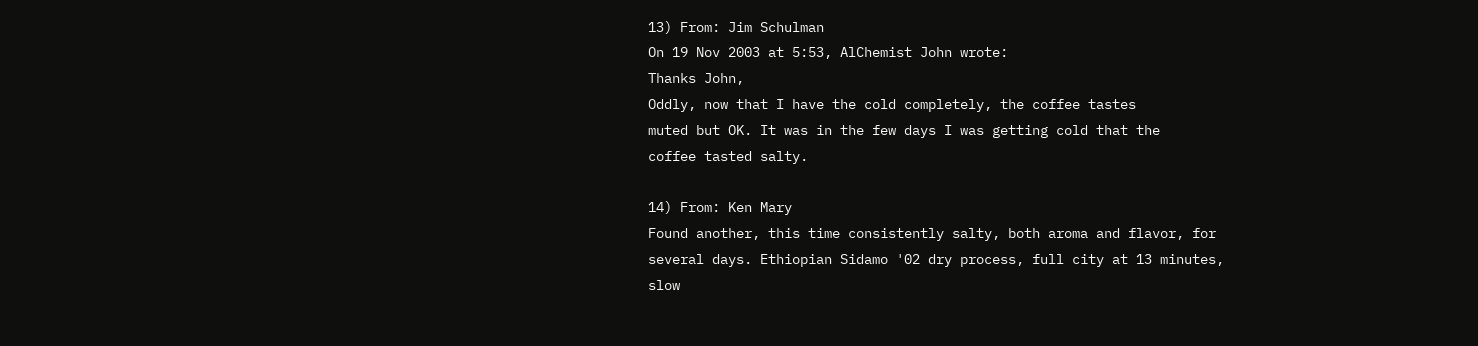13) From: Jim Schulman
On 19 Nov 2003 at 5:53, AlChemist John wrote:
Thanks John,
Oddly, now that I have the cold completely, the coffee tastes
muted but OK. It was in the few days I was getting cold that the
coffee tasted salty.

14) From: Ken Mary
Found another, this time consistently salty, both aroma and flavor, for
several days. Ethiopian Sidamo '02 dry process, full city at 13 minutes,
slow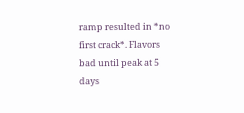ramp resulted in *no first crack*. Flavors bad until peak at 5 days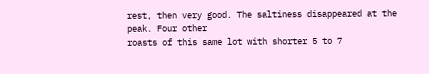rest, then very good. The saltiness disappeared at the peak. Four other
roasts of this same lot with shorter 5 to 7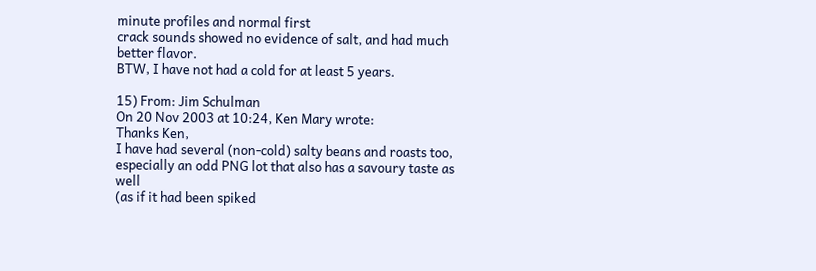minute profiles and normal first
crack sounds showed no evidence of salt, and had much better flavor.
BTW, I have not had a cold for at least 5 years.

15) From: Jim Schulman
On 20 Nov 2003 at 10:24, Ken Mary wrote:
Thanks Ken,
I have had several (non-cold) salty beans and roasts too,
especially an odd PNG lot that also has a savoury taste as well
(as if it had been spiked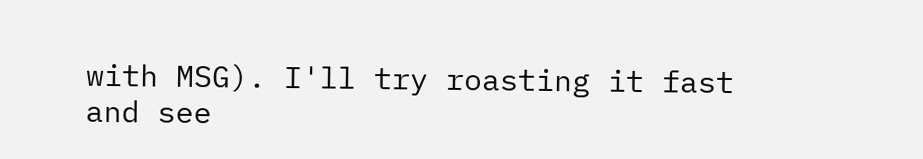with MSG). I'll try roasting it fast
and see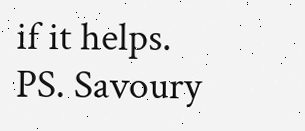if it helps.
PS. Savoury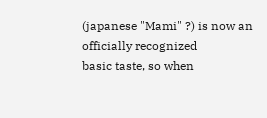(japanese "Mami" ?) is now an officially recognized
basic taste, so when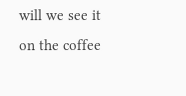will we see it on the coffee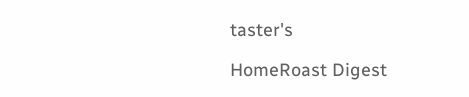taster's

HomeRoast Digest